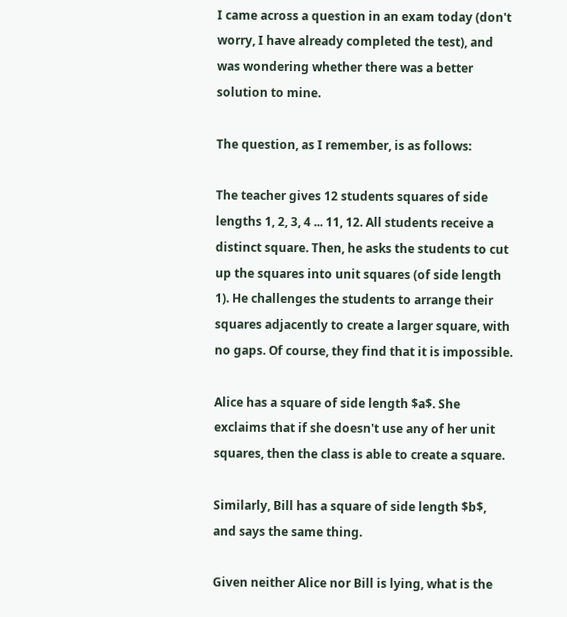I came across a question in an exam today (don't worry, I have already completed the test), and was wondering whether there was a better solution to mine.

The question, as I remember, is as follows:

The teacher gives 12 students squares of side lengths 1, 2, 3, 4 ... 11, 12. All students receive a distinct square. Then, he asks the students to cut up the squares into unit squares (of side length 1). He challenges the students to arrange their squares adjacently to create a larger square, with no gaps. Of course, they find that it is impossible.

Alice has a square of side length $a$. She exclaims that if she doesn't use any of her unit squares, then the class is able to create a square.

Similarly, Bill has a square of side length $b$, and says the same thing.

Given neither Alice nor Bill is lying, what is the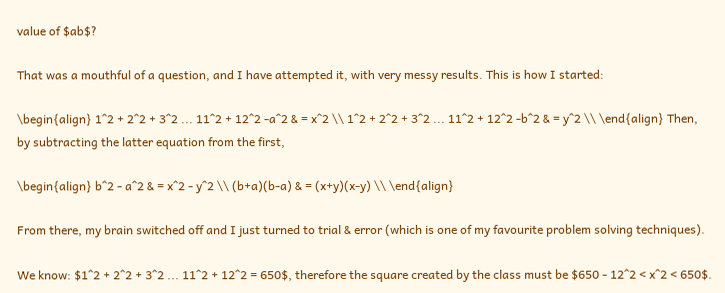value of $ab$?

That was a mouthful of a question, and I have attempted it, with very messy results. This is how I started:

\begin{align} 1^2 + 2^2 + 3^2 ... 11^2 + 12^2 -a^2 & = x^2 \\ 1^2 + 2^2 + 3^2 ... 11^2 + 12^2 -b^2 & = y^2 \\ \end{align} Then, by subtracting the latter equation from the first,

\begin{align} b^2 - a^2 & = x^2 - y^2 \\ (b+a)(b-a) & = (x+y)(x-y) \\ \end{align}

From there, my brain switched off and I just turned to trial & error (which is one of my favourite problem solving techniques).

We know: $1^2 + 2^2 + 3^2 ... 11^2 + 12^2 = 650$, therefore the square created by the class must be $650 - 12^2 < x^2 < 650$.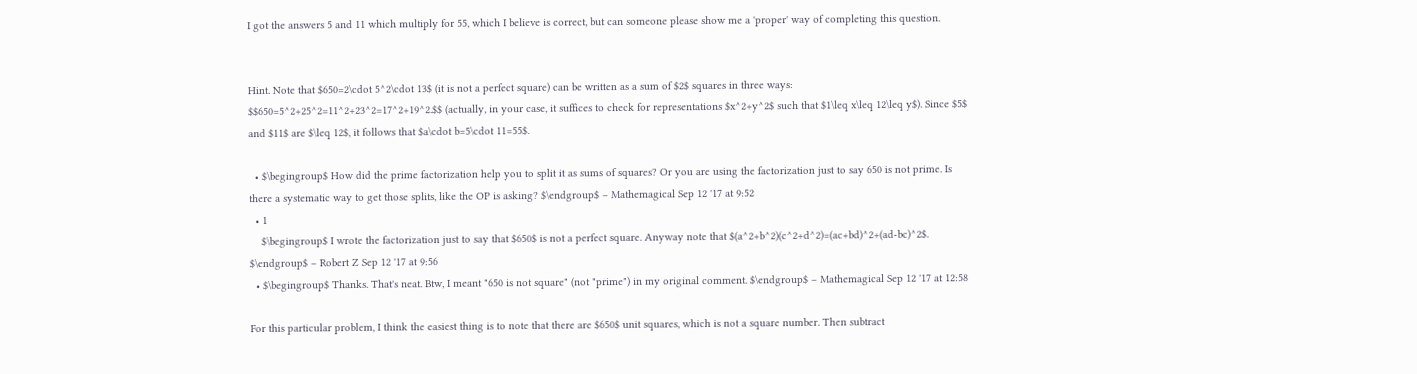I got the answers 5 and 11 which multiply for 55, which I believe is correct, but can someone please show me a 'proper' way of completing this question.


Hint. Note that $650=2\cdot 5^2\cdot 13$ (it is not a perfect square) can be written as a sum of $2$ squares in three ways: $$650=5^2+25^2=11^2+23^2=17^2+19^2.$$ (actually, in your case, it suffices to check for representations $x^2+y^2$ such that $1\leq x\leq 12\leq y$). Since $5$ and $11$ are $\leq 12$, it follows that $a\cdot b=5\cdot 11=55$.

  • $\begingroup$ How did the prime factorization help you to split it as sums of squares? Or you are using the factorization just to say 650 is not prime. Is there a systematic way to get those splits, like the OP is asking? $\endgroup$ – Mathemagical Sep 12 '17 at 9:52
  • 1
    $\begingroup$ I wrote the factorization just to say that $650$ is not a perfect square. Anyway note that $(a^2+b^2)(c^2+d^2)=(ac+bd)^2+(ad-bc)^2$. $\endgroup$ – Robert Z Sep 12 '17 at 9:56
  • $\begingroup$ Thanks. That's neat. Btw, I meant "650 is not square" (not "prime") in my original comment. $\endgroup$ – Mathemagical Sep 12 '17 at 12:58

For this particular problem, I think the easiest thing is to note that there are $650$ unit squares, which is not a square number. Then subtract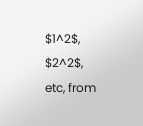$1^2$, $2^2$, etc, from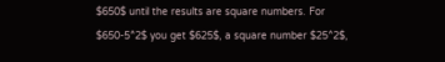$650$ until the results are square numbers. For $650-5^2$ you get $625$, a square number $25^2$,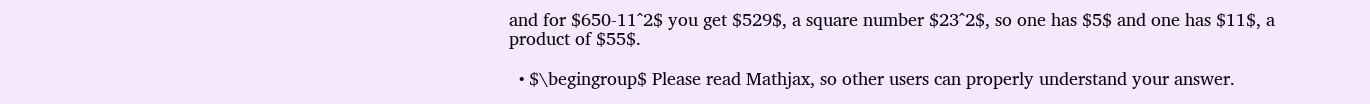and for $650-11^2$ you get $529$, a square number $23^2$, so one has $5$ and one has $11$, a product of $55$.

  • $\begingroup$ Please read Mathjax, so other users can properly understand your answer.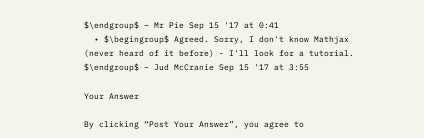$\endgroup$ – Mr Pie Sep 15 '17 at 0:41
  • $\begingroup$ Agreed. Sorry, I don't know Mathjax (never heard of it before) - I'll look for a tutorial. $\endgroup$ – Jud McCranie Sep 15 '17 at 3:55

Your Answer

By clicking “Post Your Answer”, you agree to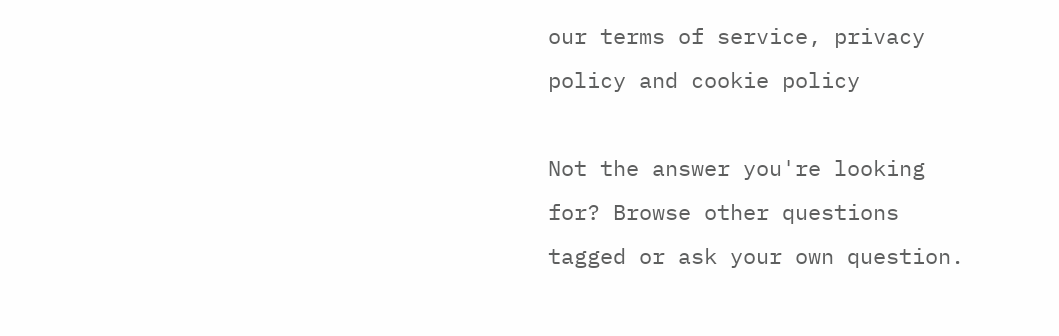our terms of service, privacy policy and cookie policy

Not the answer you're looking for? Browse other questions tagged or ask your own question.